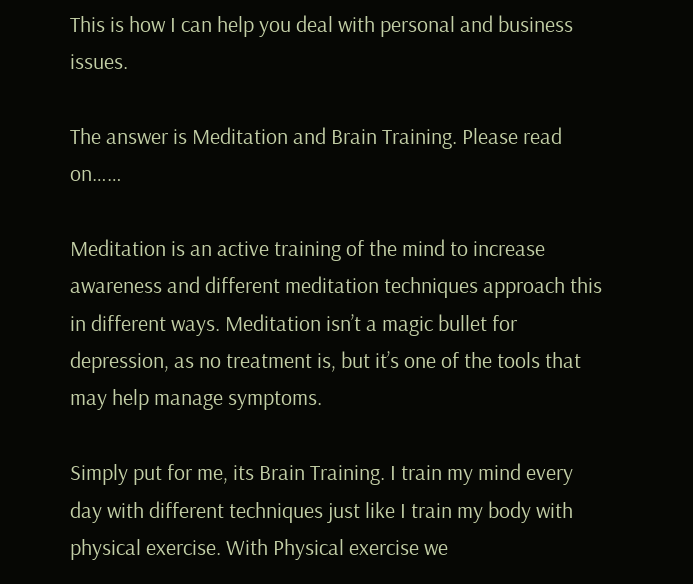This is how I can help you deal with personal and business issues.

The answer is Meditation and Brain Training. Please read on……

Meditation is an active training of the mind to increase awareness and different meditation techniques approach this in different ways. Meditation isn’t a magic bullet for depression, as no treatment is, but it’s one of the tools that may help manage symptoms.

Simply put for me, its Brain Training. I train my mind every day with different techniques just like I train my body with physical exercise. With Physical exercise we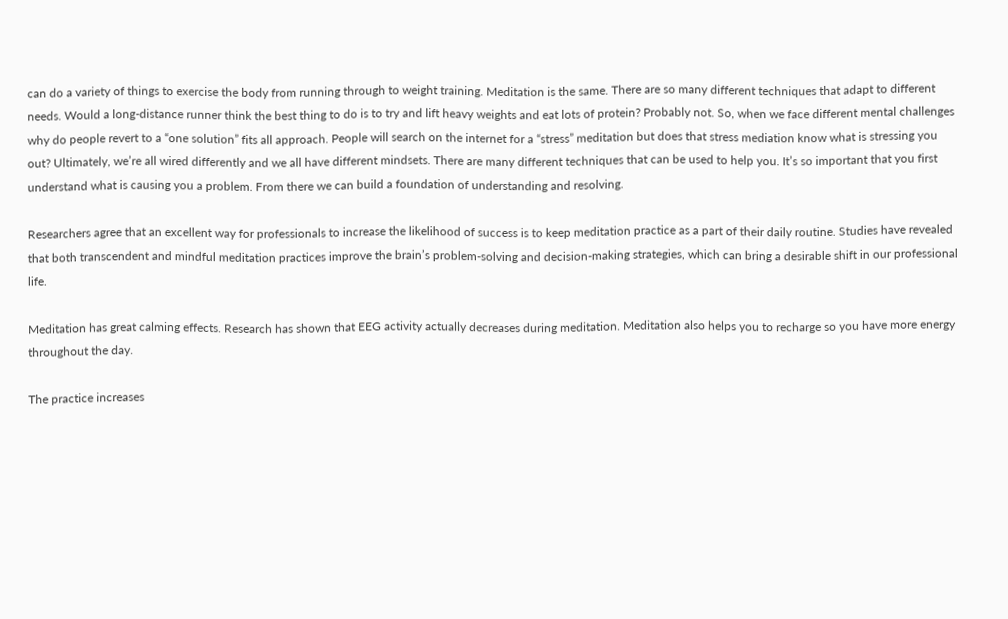can do a variety of things to exercise the body from running through to weight training. Meditation is the same. There are so many different techniques that adapt to different needs. Would a long-distance runner think the best thing to do is to try and lift heavy weights and eat lots of protein? Probably not. So, when we face different mental challenges why do people revert to a “one solution” fits all approach. People will search on the internet for a “stress” meditation but does that stress mediation know what is stressing you out? Ultimately, we’re all wired differently and we all have different mindsets. There are many different techniques that can be used to help you. It’s so important that you first understand what is causing you a problem. From there we can build a foundation of understanding and resolving.

Researchers agree that an excellent way for professionals to increase the likelihood of success is to keep meditation practice as a part of their daily routine. Studies have revealed that both transcendent and mindful meditation practices improve the brain’s problem-solving and decision-making strategies, which can bring a desirable shift in our professional life.

Meditation has great calming effects. Research has shown that EEG activity actually decreases during meditation. Meditation also helps you to recharge so you have more energy throughout the day.

The practice increases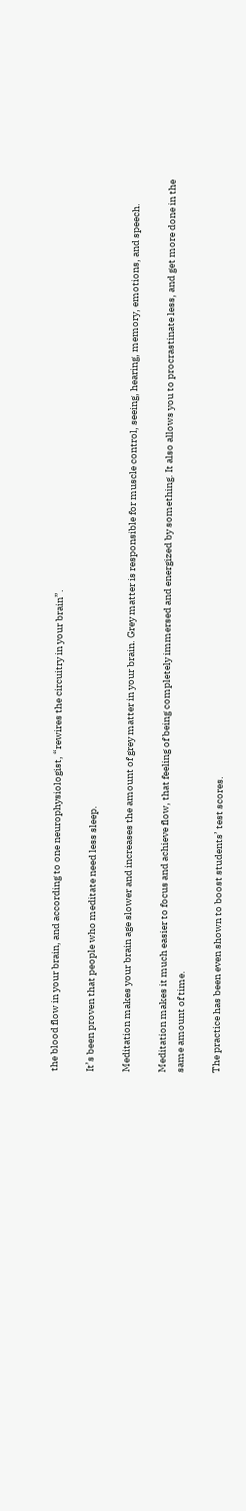the blood flow in your brain, and according to one neurophysiologist, “rewires the circuitry in your brain”.

It’s been proven that people who meditate need less sleep.

Meditation makes your brain age slower and increases the amount of grey matter in your brain. Grey matter is responsible for muscle control, seeing, hearing, memory, emotions, and speech.

Meditation makes it much easier to focus and achieve flow, that feeling of being completely immersed and energized by something. It also allows you to procrastinate less, and get more done in the same amount of time.

The practice has been even shown to boost students’ test scores.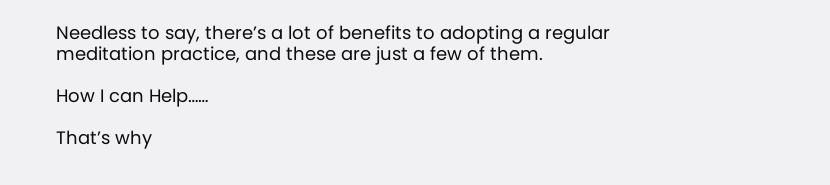Needless to say, there’s a lot of benefits to adopting a regular meditation practice, and these are just a few of them.

How I can Help……

That’s why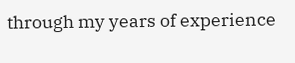through my years of experience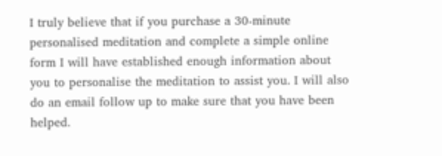I truly believe that if you purchase a 30-minute personalised meditation and complete a simple online form I will have established enough information about you to personalise the meditation to assist you. I will also do an email follow up to make sure that you have been helped.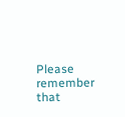Please remember that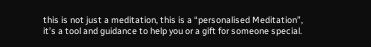this is not just a meditation, this is a “personalised Meditation”, it’s a tool and guidance to help you or a gift for someone special.